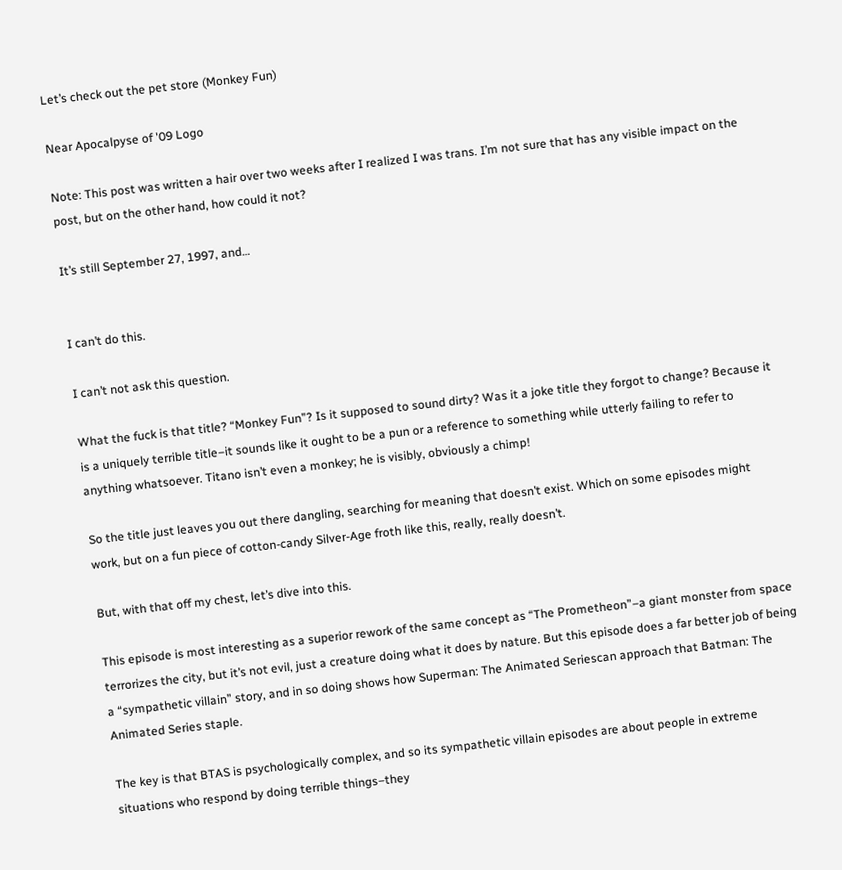Let’s check out the pet store (Monkey Fun)

Near Apocalpyse of '09 Logo

Note: This post was written a hair over two weeks after I realized I was trans. I’m not sure that has any visible impact on the post, but on the other hand, how could it not?

It’s still September 27, 1997, and…


I can’t do this.

I can’t not ask this question.

What the fuck is that title? “Monkey Fun”? Is it supposed to sound dirty? Was it a joke title they forgot to change? Because it is a uniquely terrible title–it sounds like it ought to be a pun or a reference to something while utterly failing to refer to anything whatsoever. Titano isn’t even a monkey; he is visibly, obviously a chimp!

So the title just leaves you out there dangling, searching for meaning that doesn’t exist. Which on some episodes might work, but on a fun piece of cotton-candy Silver-Age froth like this, really, really doesn’t.

But, with that off my chest, let’s dive into this.

This episode is most interesting as a superior rework of the same concept as “The Prometheon”–a giant monster from space terrorizes the city, but it’s not evil, just a creature doing what it does by nature. But this episode does a far better job of being a “sympathetic villain” story, and in so doing shows how Superman: The Animated Seriescan approach that Batman: The Animated Series staple.

The key is that BTAS is psychologically complex, and so its sympathetic villain episodes are about people in extreme situations who respond by doing terrible things–they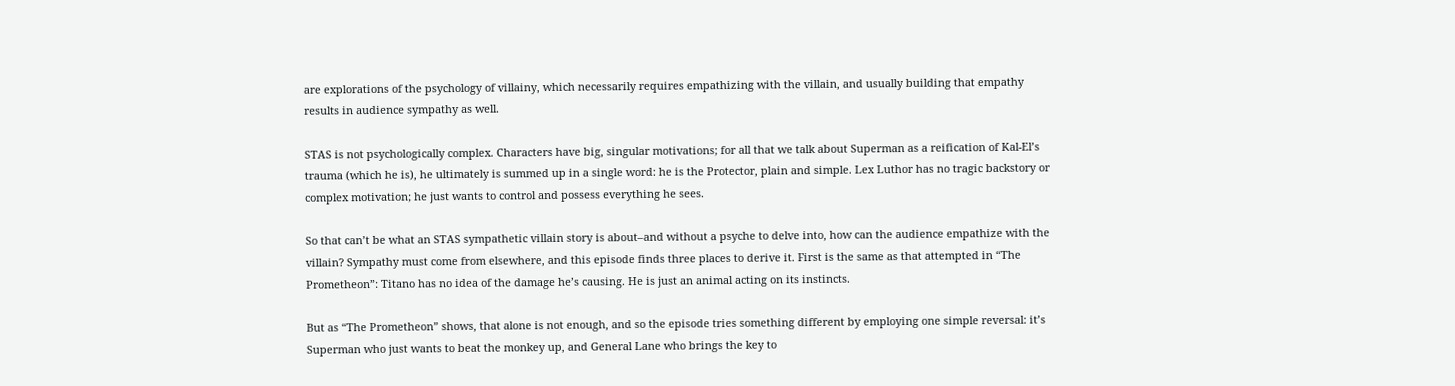are explorations of the psychology of villainy, which necessarily requires empathizing with the villain, and usually building that empathy results in audience sympathy as well.

STAS is not psychologically complex. Characters have big, singular motivations; for all that we talk about Superman as a reification of Kal-El’s  trauma (which he is), he ultimately is summed up in a single word: he is the Protector, plain and simple. Lex Luthor has no tragic backstory or complex motivation; he just wants to control and possess everything he sees.

So that can’t be what an STAS sympathetic villain story is about–and without a psyche to delve into, how can the audience empathize with the villain? Sympathy must come from elsewhere, and this episode finds three places to derive it. First is the same as that attempted in “The Prometheon”: Titano has no idea of the damage he’s causing. He is just an animal acting on its instincts.

But as “The Prometheon” shows, that alone is not enough, and so the episode tries something different by employing one simple reversal: it’s Superman who just wants to beat the monkey up, and General Lane who brings the key to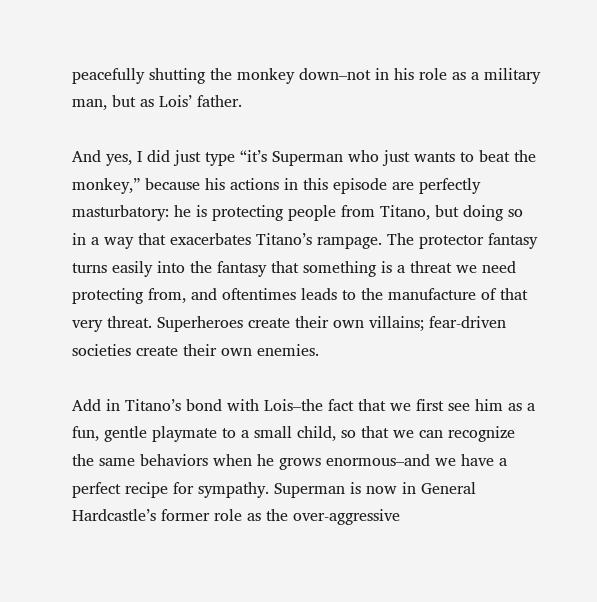peacefully shutting the monkey down–not in his role as a military man, but as Lois’ father.

And yes, I did just type “it’s Superman who just wants to beat the monkey,” because his actions in this episode are perfectly masturbatory: he is protecting people from Titano, but doing so in a way that exacerbates Titano’s rampage. The protector fantasy turns easily into the fantasy that something is a threat we need protecting from, and oftentimes leads to the manufacture of that very threat. Superheroes create their own villains; fear-driven societies create their own enemies.

Add in Titano’s bond with Lois–the fact that we first see him as a fun, gentle playmate to a small child, so that we can recognize the same behaviors when he grows enormous–and we have a perfect recipe for sympathy. Superman is now in General Hardcastle’s former role as the over-aggressive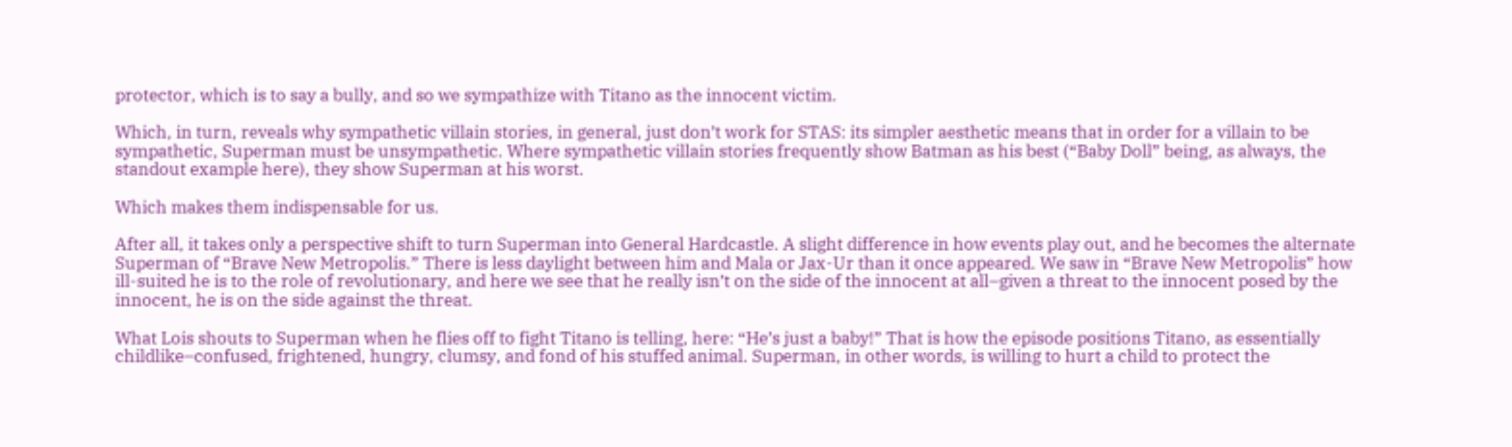protector, which is to say a bully, and so we sympathize with Titano as the innocent victim.

Which, in turn, reveals why sympathetic villain stories, in general, just don’t work for STAS: its simpler aesthetic means that in order for a villain to be sympathetic, Superman must be unsympathetic. Where sympathetic villain stories frequently show Batman as his best (“Baby Doll” being, as always, the standout example here), they show Superman at his worst.

Which makes them indispensable for us.

After all, it takes only a perspective shift to turn Superman into General Hardcastle. A slight difference in how events play out, and he becomes the alternate Superman of “Brave New Metropolis.” There is less daylight between him and Mala or Jax-Ur than it once appeared. We saw in “Brave New Metropolis” how ill-suited he is to the role of revolutionary, and here we see that he really isn’t on the side of the innocent at all–given a threat to the innocent posed by the innocent, he is on the side against the threat.

What Lois shouts to Superman when he flies off to fight Titano is telling, here: “He’s just a baby!” That is how the episode positions Titano, as essentially childlike–confused, frightened, hungry, clumsy, and fond of his stuffed animal. Superman, in other words, is willing to hurt a child to protect the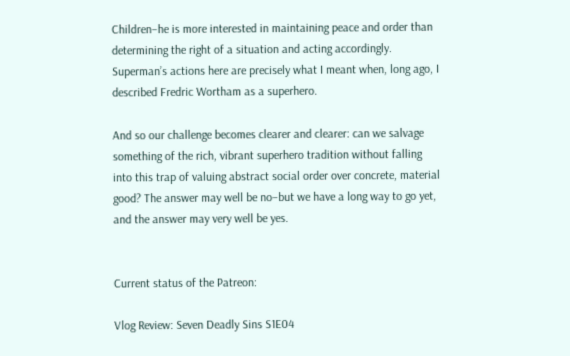Children–he is more interested in maintaining peace and order than determining the right of a situation and acting accordingly. Superman’s actions here are precisely what I meant when, long ago, I described Fredric Wortham as a superhero.

And so our challenge becomes clearer and clearer: can we salvage something of the rich, vibrant superhero tradition without falling into this trap of valuing abstract social order over concrete, material good? The answer may well be no–but we have a long way to go yet, and the answer may very well be yes.


Current status of the Patreon:

Vlog Review: Seven Deadly Sins S1E04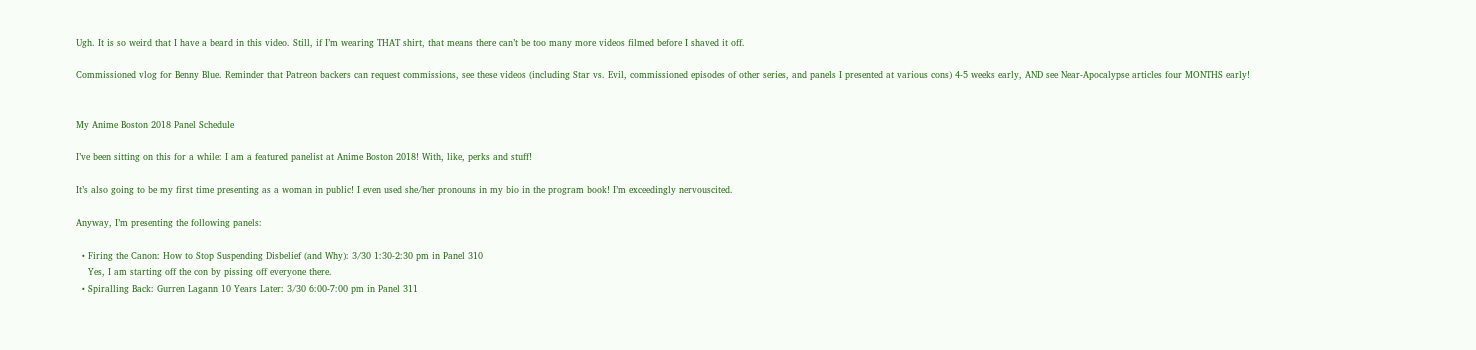Ugh. It is so weird that I have a beard in this video. Still, if I’m wearing THAT shirt, that means there can’t be too many more videos filmed before I shaved it off.

Commissioned vlog for Benny Blue. Reminder that Patreon backers can request commissions, see these videos (including Star vs. Evil, commissioned episodes of other series, and panels I presented at various cons) 4-5 weeks early, AND see Near-Apocalypse articles four MONTHS early!


My Anime Boston 2018 Panel Schedule

I’ve been sitting on this for a while: I am a featured panelist at Anime Boston 2018! With, like, perks and stuff!

It’s also going to be my first time presenting as a woman in public! I even used she/her pronouns in my bio in the program book! I’m exceedingly nervouscited.

Anyway, I’m presenting the following panels:

  • Firing the Canon: How to Stop Suspending Disbelief (and Why): 3/30 1:30-2:30 pm in Panel 310
    Yes, I am starting off the con by pissing off everyone there.
  • Spiralling Back: Gurren Lagann 10 Years Later: 3/30 6:00-7:00 pm in Panel 311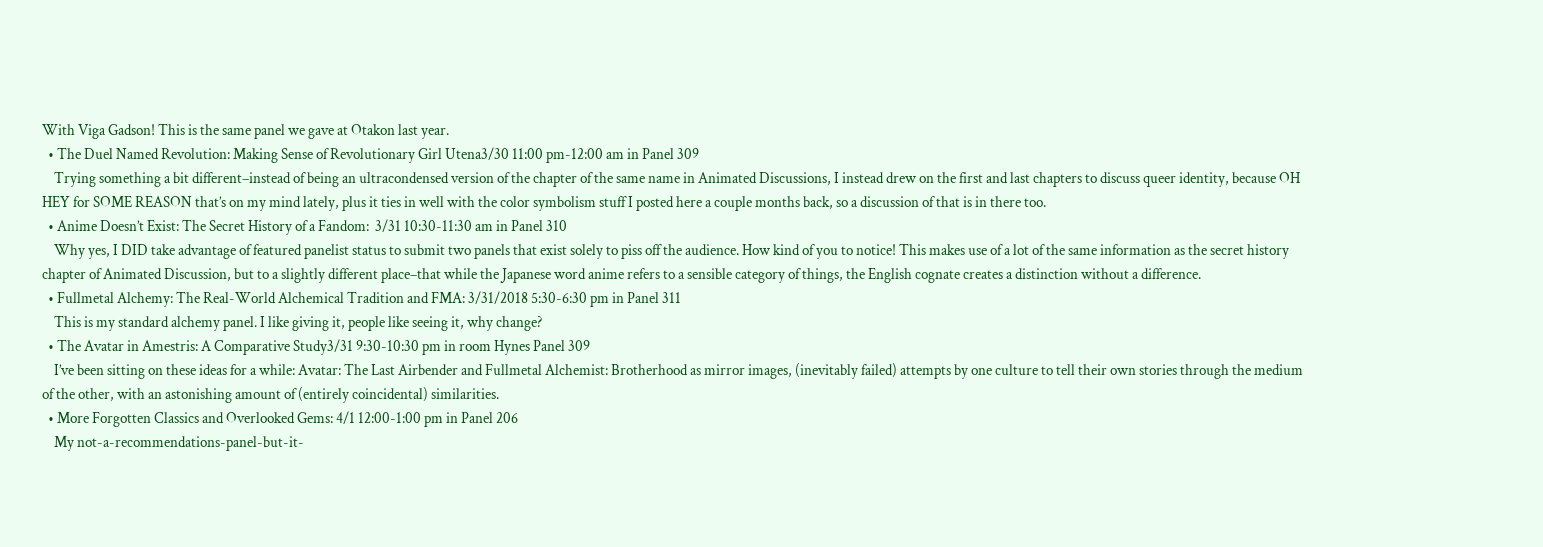With Viga Gadson! This is the same panel we gave at Otakon last year.
  • The Duel Named Revolution: Making Sense of Revolutionary Girl Utena3/30 11:00 pm-12:00 am in Panel 309
    Trying something a bit different–instead of being an ultracondensed version of the chapter of the same name in Animated Discussions, I instead drew on the first and last chapters to discuss queer identity, because OH HEY for SOME REASON that’s on my mind lately, plus it ties in well with the color symbolism stuff I posted here a couple months back, so a discussion of that is in there too.
  • Anime Doesn’t Exist: The Secret History of a Fandom:  3/31 10:30-11:30 am in Panel 310
    Why yes, I DID take advantage of featured panelist status to submit two panels that exist solely to piss off the audience. How kind of you to notice! This makes use of a lot of the same information as the secret history chapter of Animated Discussion, but to a slightly different place–that while the Japanese word anime refers to a sensible category of things, the English cognate creates a distinction without a difference.
  • Fullmetal Alchemy: The Real-World Alchemical Tradition and FMA: 3/31/2018 5:30-6:30 pm in Panel 311
    This is my standard alchemy panel. I like giving it, people like seeing it, why change?
  • The Avatar in Amestris: A Comparative Study3/31 9:30-10:30 pm in room Hynes Panel 309
    I’ve been sitting on these ideas for a while: Avatar: The Last Airbender and Fullmetal Alchemist: Brotherhood as mirror images, (inevitably failed) attempts by one culture to tell their own stories through the medium of the other, with an astonishing amount of (entirely coincidental) similarities.
  • More Forgotten Classics and Overlooked Gems: 4/1 12:00-1:00 pm in Panel 206
    My not-a-recommendations-panel-but-it-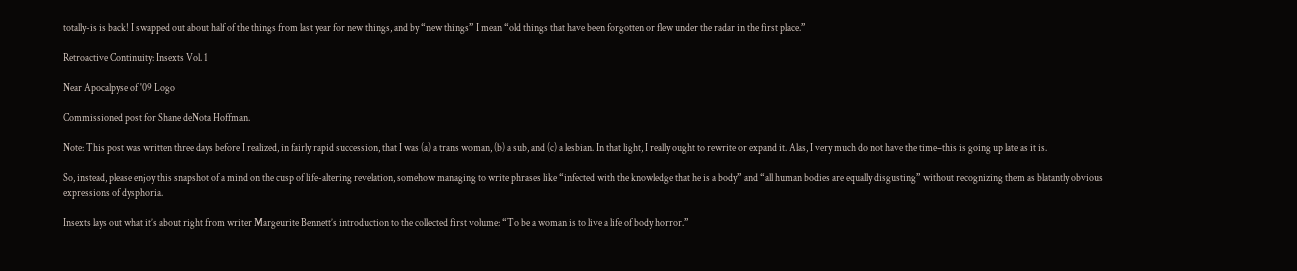totally-is is back! I swapped out about half of the things from last year for new things, and by “new things” I mean “old things that have been forgotten or flew under the radar in the first place.”

Retroactive Continuity: Insexts Vol. 1

Near Apocalpyse of '09 Logo

Commissioned post for Shane deNota Hoffman.

Note: This post was written three days before I realized, in fairly rapid succession, that I was (a) a trans woman, (b) a sub, and (c) a lesbian. In that light, I really ought to rewrite or expand it. Alas, I very much do not have the time–this is going up late as it is.

So, instead, please enjoy this snapshot of a mind on the cusp of life-altering revelation, somehow managing to write phrases like “infected with the knowledge that he is a body” and “all human bodies are equally disgusting” without recognizing them as blatantly obvious expressions of dysphoria.

Insexts lays out what it’s about right from writer Margeurite Bennett’s introduction to the collected first volume: “To be a woman is to live a life of body horror.”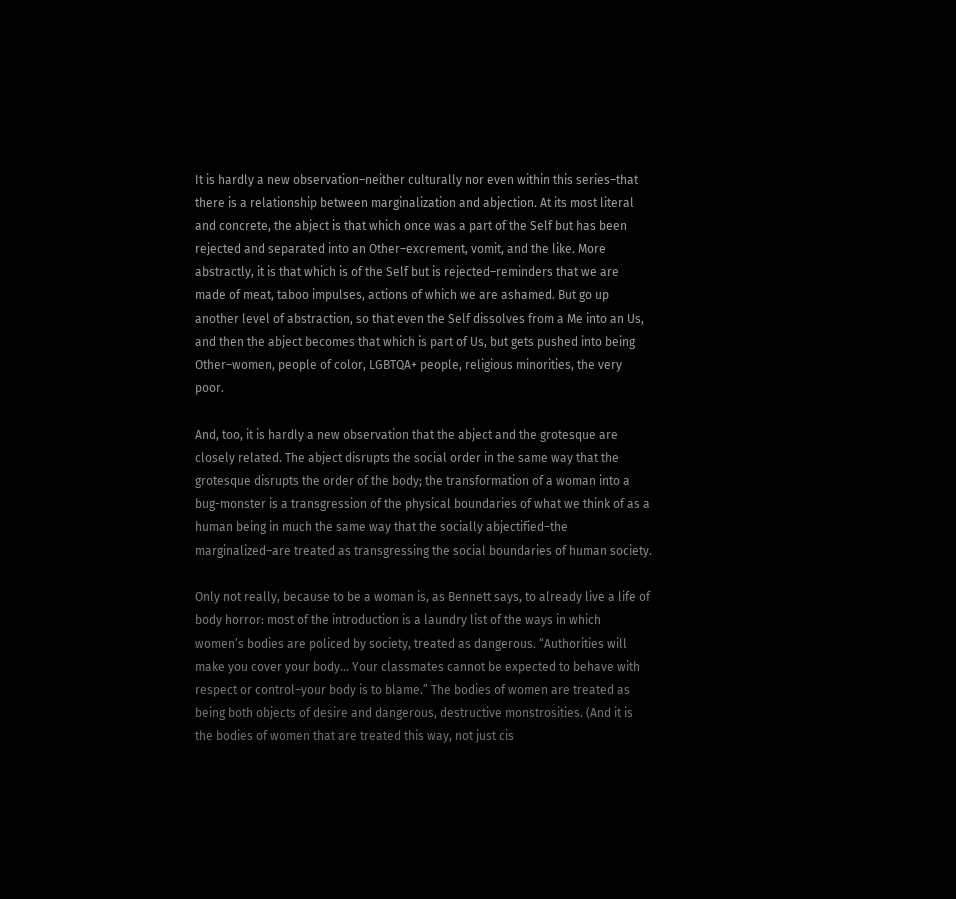It is hardly a new observation–neither culturally nor even within this series–that there is a relationship between marginalization and abjection. At its most literal and concrete, the abject is that which once was a part of the Self but has been rejected and separated into an Other–excrement, vomit, and the like. More abstractly, it is that which is of the Self but is rejected–reminders that we are made of meat, taboo impulses, actions of which we are ashamed. But go up another level of abstraction, so that even the Self dissolves from a Me into an Us, and then the abject becomes that which is part of Us, but gets pushed into being Other–women, people of color, LGBTQA+ people, religious minorities, the very poor.

And, too, it is hardly a new observation that the abject and the grotesque are closely related. The abject disrupts the social order in the same way that the grotesque disrupts the order of the body; the transformation of a woman into a bug-monster is a transgression of the physical boundaries of what we think of as a human being in much the same way that the socially abjectified–the marginalized–are treated as transgressing the social boundaries of human society.

Only not really, because to be a woman is, as Bennett says, to already live a life of body horror: most of the introduction is a laundry list of the ways in which women’s bodies are policed by society, treated as dangerous. “Authorities will make you cover your body… Your classmates cannot be expected to behave with respect or control–your body is to blame.” The bodies of women are treated as being both objects of desire and dangerous, destructive monstrosities. (And it is the bodies of women that are treated this way, not just cis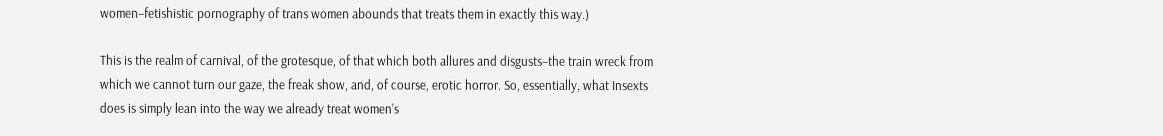women–fetishistic pornography of trans women abounds that treats them in exactly this way.)

This is the realm of carnival, of the grotesque, of that which both allures and disgusts–the train wreck from which we cannot turn our gaze, the freak show, and, of course, erotic horror. So, essentially, what Insexts does is simply lean into the way we already treat women’s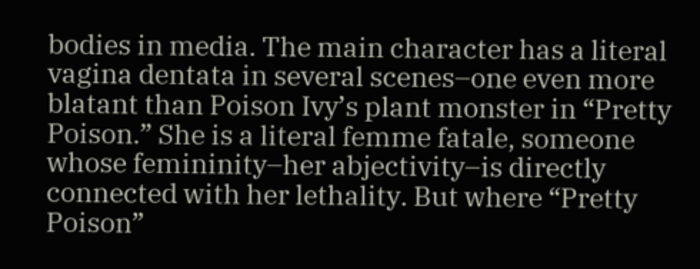bodies in media. The main character has a literal vagina dentata in several scenes–one even more blatant than Poison Ivy’s plant monster in “Pretty Poison.” She is a literal femme fatale, someone whose femininity–her abjectivity–is directly connected with her lethality. But where “Pretty Poison”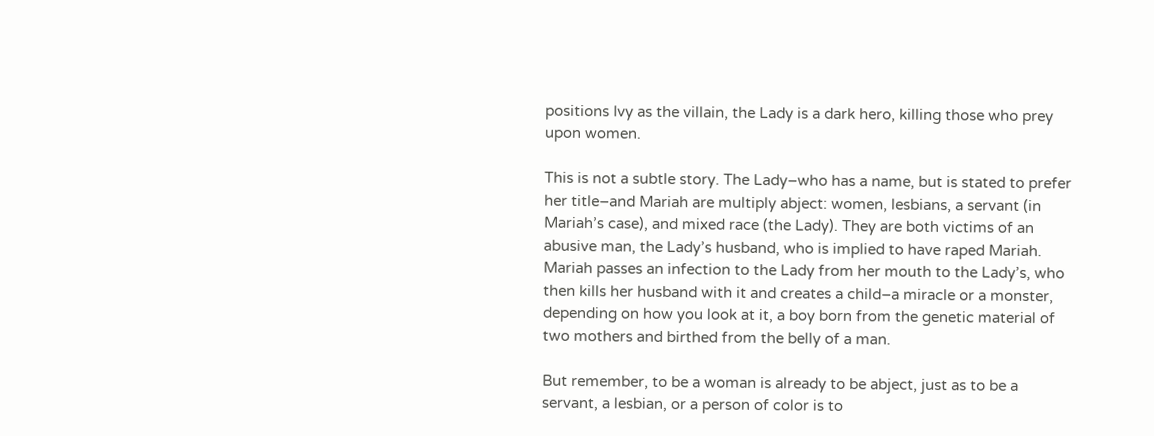positions Ivy as the villain, the Lady is a dark hero, killing those who prey upon women.

This is not a subtle story. The Lady–who has a name, but is stated to prefer her title–and Mariah are multiply abject: women, lesbians, a servant (in Mariah’s case), and mixed race (the Lady). They are both victims of an abusive man, the Lady’s husband, who is implied to have raped Mariah. Mariah passes an infection to the Lady from her mouth to the Lady’s, who then kills her husband with it and creates a child–a miracle or a monster, depending on how you look at it, a boy born from the genetic material of two mothers and birthed from the belly of a man.

But remember, to be a woman is already to be abject, just as to be a servant, a lesbian, or a person of color is to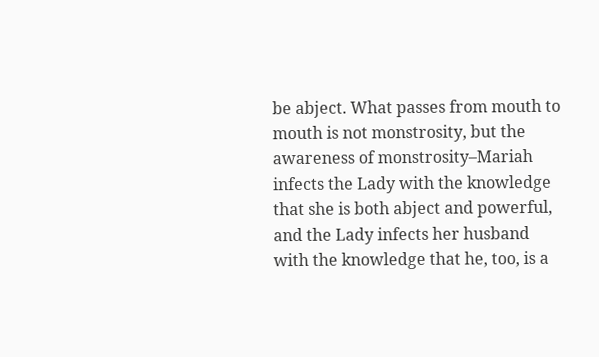be abject. What passes from mouth to mouth is not monstrosity, but the awareness of monstrosity–Mariah infects the Lady with the knowledge that she is both abject and powerful, and the Lady infects her husband with the knowledge that he, too, is a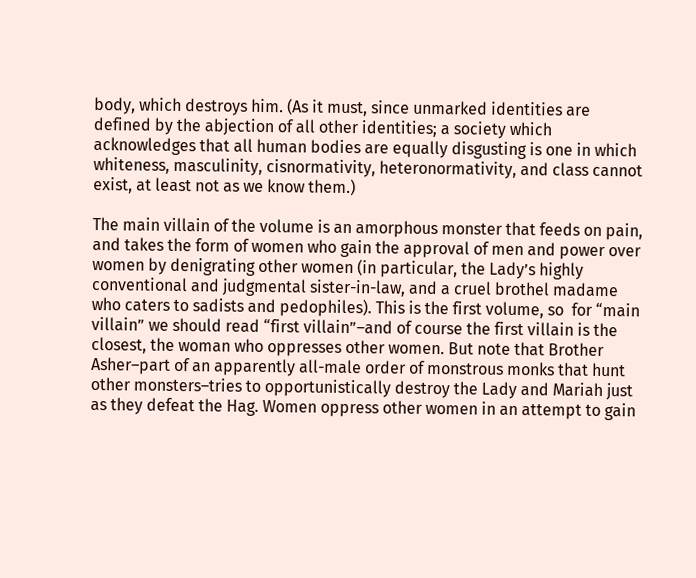body, which destroys him. (As it must, since unmarked identities are defined by the abjection of all other identities; a society which acknowledges that all human bodies are equally disgusting is one in which whiteness, masculinity, cisnormativity, heteronormativity, and class cannot exist, at least not as we know them.)

The main villain of the volume is an amorphous monster that feeds on pain, and takes the form of women who gain the approval of men and power over women by denigrating other women (in particular, the Lady’s highly conventional and judgmental sister-in-law, and a cruel brothel madame who caters to sadists and pedophiles). This is the first volume, so  for “main villain” we should read “first villain”–and of course the first villain is the closest, the woman who oppresses other women. But note that Brother Asher–part of an apparently all-male order of monstrous monks that hunt other monsters–tries to opportunistically destroy the Lady and Mariah just as they defeat the Hag. Women oppress other women in an attempt to gain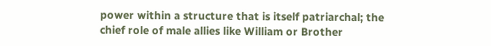power within a structure that is itself patriarchal; the chief role of male allies like William or Brother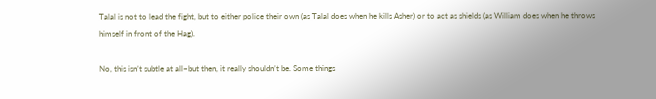Talal is not to lead the fight, but to either police their own (as Talal does when he kills Asher) or to act as shields (as William does when he throws himself in front of the Hag).

No, this isn’t subtle at all–but then, it really shouldn’t be. Some things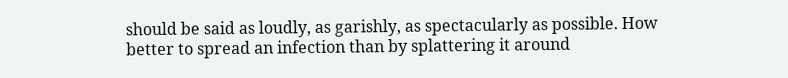should be said as loudly, as garishly, as spectacularly as possible. How better to spread an infection than by splattering it around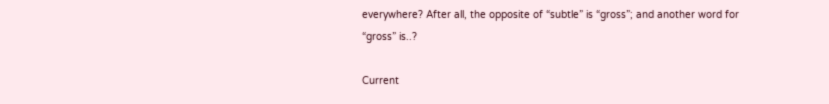everywhere? After all, the opposite of “subtle” is “gross”; and another word for “gross” is..?

Current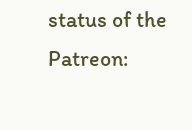status of the Patreon: